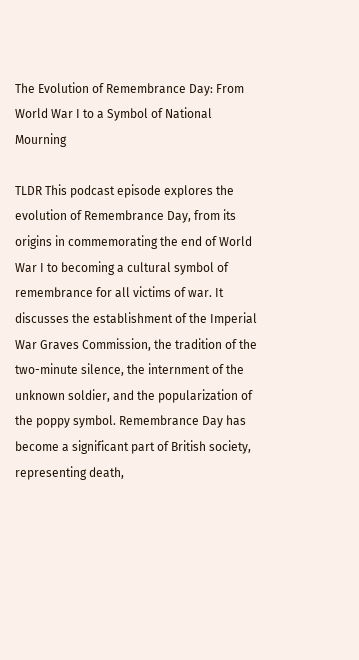The Evolution of Remembrance Day: From World War I to a Symbol of National Mourning

TLDR This podcast episode explores the evolution of Remembrance Day, from its origins in commemorating the end of World War I to becoming a cultural symbol of remembrance for all victims of war. It discusses the establishment of the Imperial War Graves Commission, the tradition of the two-minute silence, the internment of the unknown soldier, and the popularization of the poppy symbol. Remembrance Day has become a significant part of British society, representing death,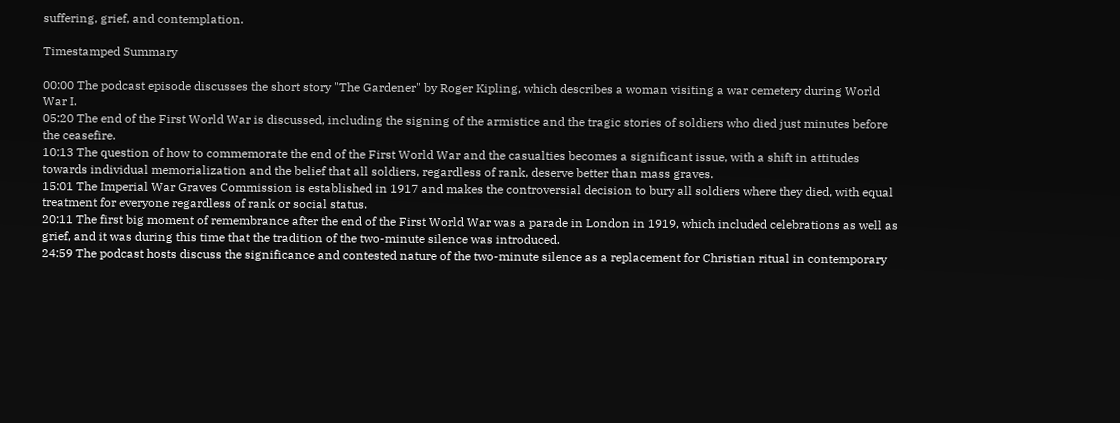suffering, grief, and contemplation.

Timestamped Summary

00:00 The podcast episode discusses the short story "The Gardener" by Roger Kipling, which describes a woman visiting a war cemetery during World War I.
05:20 The end of the First World War is discussed, including the signing of the armistice and the tragic stories of soldiers who died just minutes before the ceasefire.
10:13 The question of how to commemorate the end of the First World War and the casualties becomes a significant issue, with a shift in attitudes towards individual memorialization and the belief that all soldiers, regardless of rank, deserve better than mass graves.
15:01 The Imperial War Graves Commission is established in 1917 and makes the controversial decision to bury all soldiers where they died, with equal treatment for everyone regardless of rank or social status.
20:11 The first big moment of remembrance after the end of the First World War was a parade in London in 1919, which included celebrations as well as grief, and it was during this time that the tradition of the two-minute silence was introduced.
24:59 The podcast hosts discuss the significance and contested nature of the two-minute silence as a replacement for Christian ritual in contemporary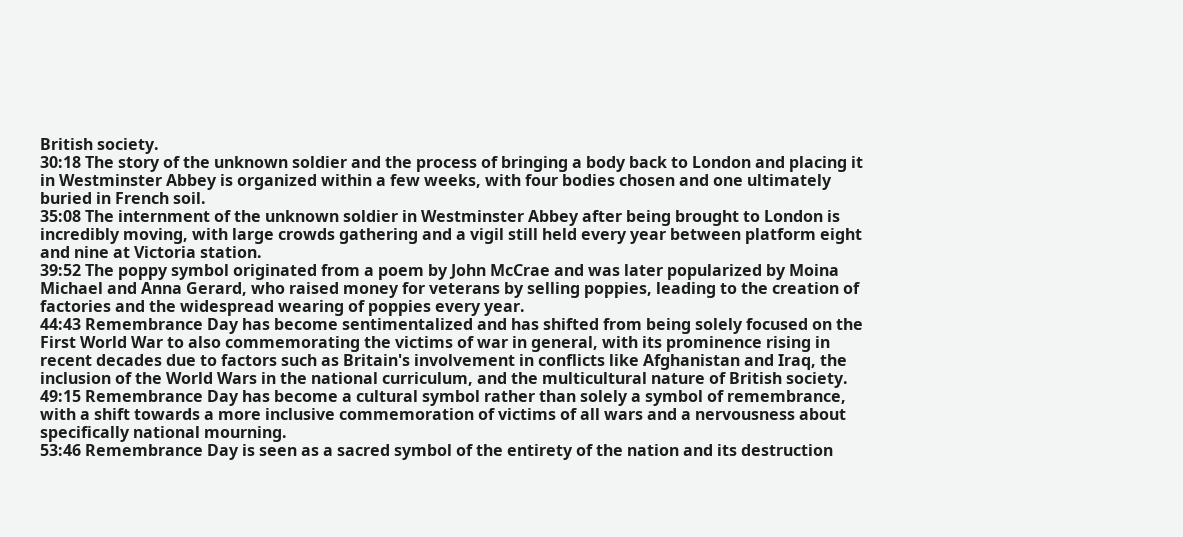British society.
30:18 The story of the unknown soldier and the process of bringing a body back to London and placing it in Westminster Abbey is organized within a few weeks, with four bodies chosen and one ultimately buried in French soil.
35:08 The internment of the unknown soldier in Westminster Abbey after being brought to London is incredibly moving, with large crowds gathering and a vigil still held every year between platform eight and nine at Victoria station.
39:52 The poppy symbol originated from a poem by John McCrae and was later popularized by Moina Michael and Anna Gerard, who raised money for veterans by selling poppies, leading to the creation of factories and the widespread wearing of poppies every year.
44:43 Remembrance Day has become sentimentalized and has shifted from being solely focused on the First World War to also commemorating the victims of war in general, with its prominence rising in recent decades due to factors such as Britain's involvement in conflicts like Afghanistan and Iraq, the inclusion of the World Wars in the national curriculum, and the multicultural nature of British society.
49:15 Remembrance Day has become a cultural symbol rather than solely a symbol of remembrance, with a shift towards a more inclusive commemoration of victims of all wars and a nervousness about specifically national mourning.
53:46 Remembrance Day is seen as a sacred symbol of the entirety of the nation and its destruction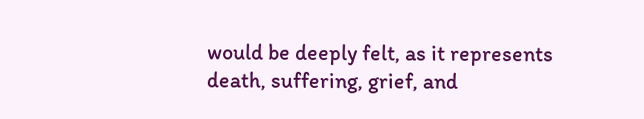would be deeply felt, as it represents death, suffering, grief, and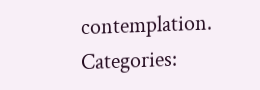contemplation.
Categories: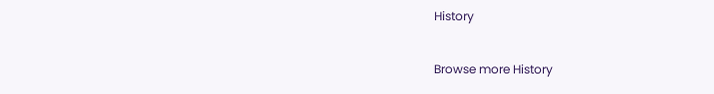History

Browse more History